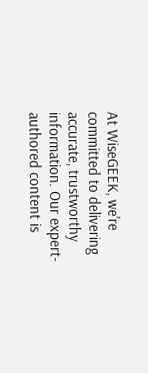At WiseGEEK, we're committed to delivering accurate, trustworthy information. Our expert-authored content is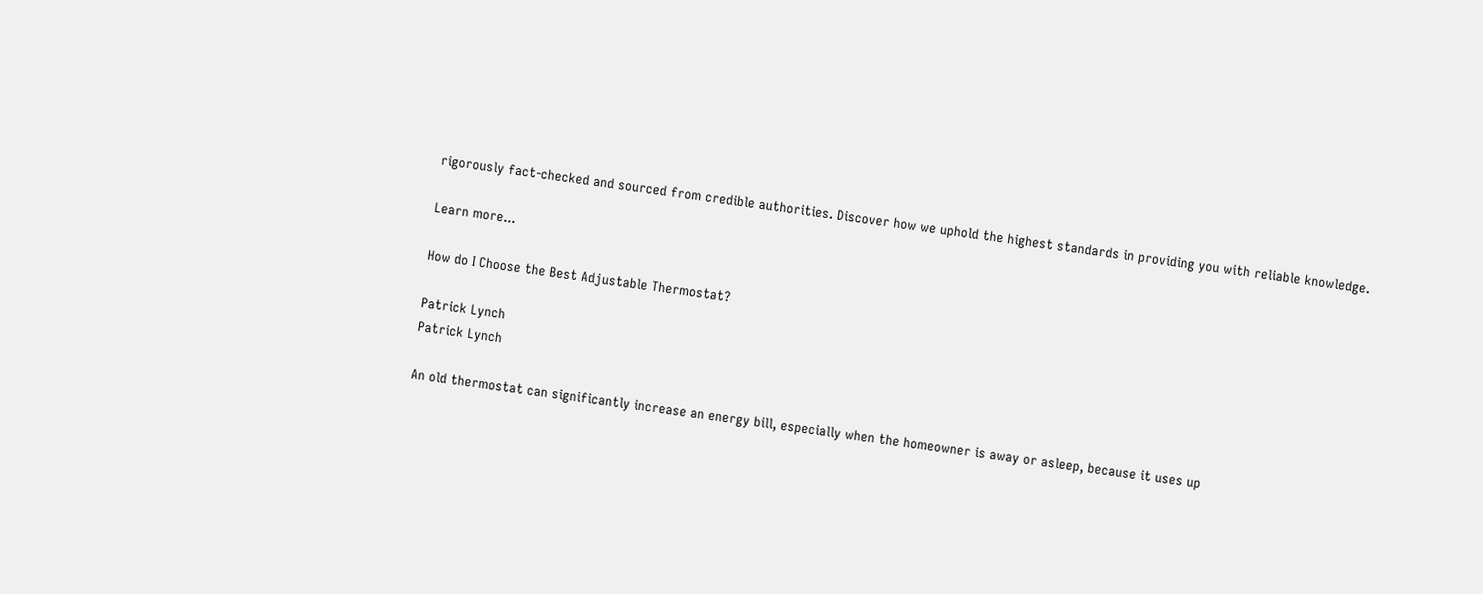rigorously fact-checked and sourced from credible authorities. Discover how we uphold the highest standards in providing you with reliable knowledge.

Learn more...

How do I Choose the Best Adjustable Thermostat?

Patrick Lynch
Patrick Lynch

An old thermostat can significantly increase an energy bill, especially when the homeowner is away or asleep, because it uses up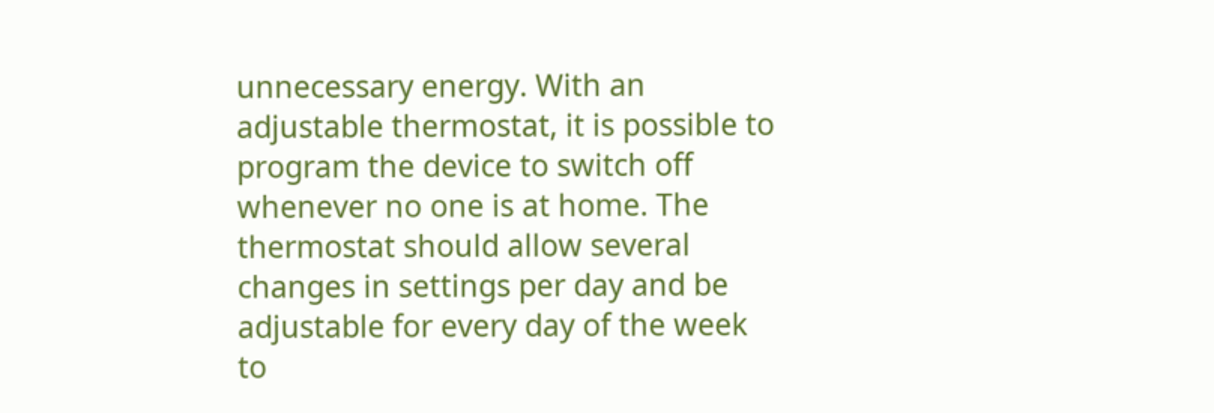unnecessary energy. With an adjustable thermostat, it is possible to program the device to switch off whenever no one is at home. The thermostat should allow several changes in settings per day and be adjustable for every day of the week to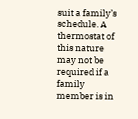suit a family’s schedule. A thermostat of this nature may not be required if a family member is in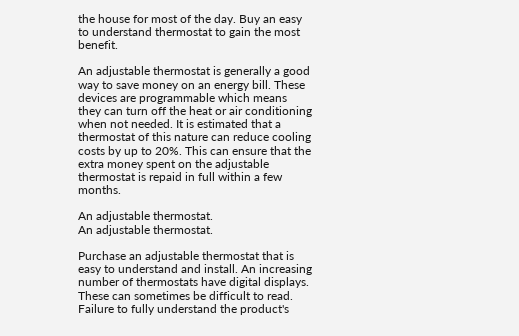the house for most of the day. Buy an easy to understand thermostat to gain the most benefit.

An adjustable thermostat is generally a good way to save money on an energy bill. These devices are programmable which means they can turn off the heat or air conditioning when not needed. It is estimated that a thermostat of this nature can reduce cooling costs by up to 20%. This can ensure that the extra money spent on the adjustable thermostat is repaid in full within a few months.

An adjustable thermostat.
An adjustable thermostat.

Purchase an adjustable thermostat that is easy to understand and install. An increasing number of thermostats have digital displays. These can sometimes be difficult to read. Failure to fully understand the product's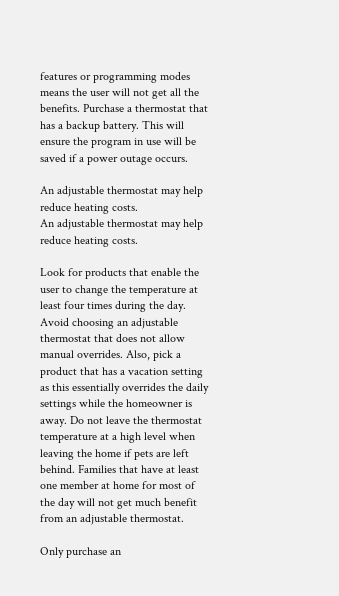features or programming modes means the user will not get all the benefits. Purchase a thermostat that has a backup battery. This will ensure the program in use will be saved if a power outage occurs.

An adjustable thermostat may help reduce heating costs.
An adjustable thermostat may help reduce heating costs.

Look for products that enable the user to change the temperature at least four times during the day. Avoid choosing an adjustable thermostat that does not allow manual overrides. Also, pick a product that has a vacation setting as this essentially overrides the daily settings while the homeowner is away. Do not leave the thermostat temperature at a high level when leaving the home if pets are left behind. Families that have at least one member at home for most of the day will not get much benefit from an adjustable thermostat.

Only purchase an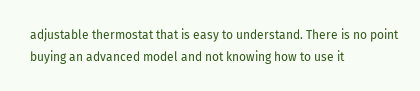adjustable thermostat that is easy to understand. There is no point buying an advanced model and not knowing how to use it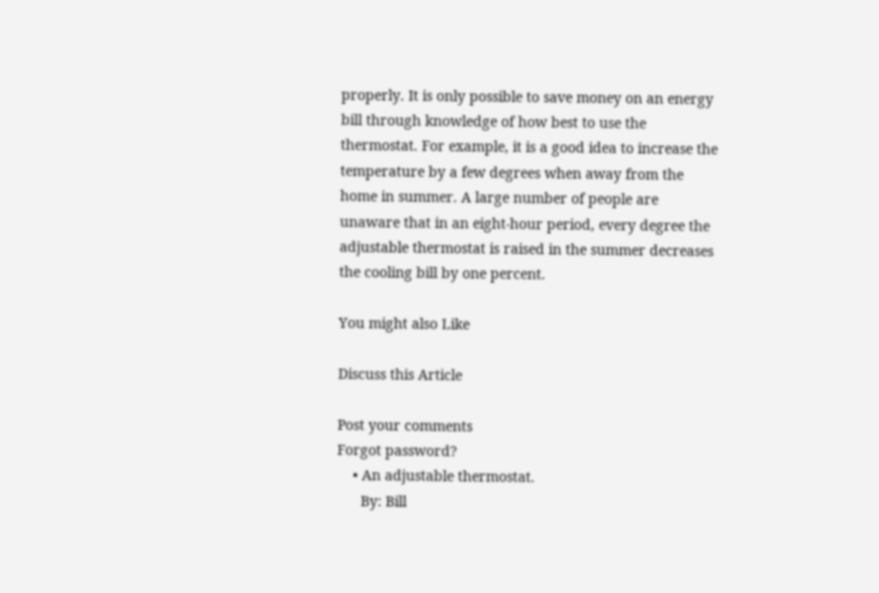properly. It is only possible to save money on an energy bill through knowledge of how best to use the thermostat. For example, it is a good idea to increase the temperature by a few degrees when away from the home in summer. A large number of people are unaware that in an eight-hour period, every degree the adjustable thermostat is raised in the summer decreases the cooling bill by one percent.

You might also Like

Discuss this Article

Post your comments
Forgot password?
    • An adjustable thermostat.
      By: Bill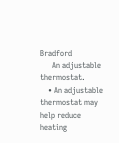Bradford
      An adjustable thermostat.
    • An adjustable thermostat may help reduce heating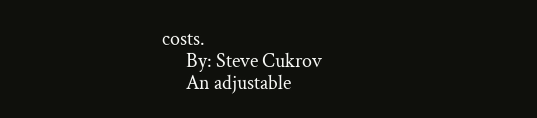costs.
      By: Steve Cukrov
      An adjustable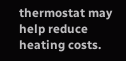thermostat may help reduce heating costs.